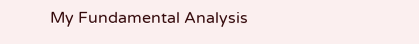My Fundamental Analysis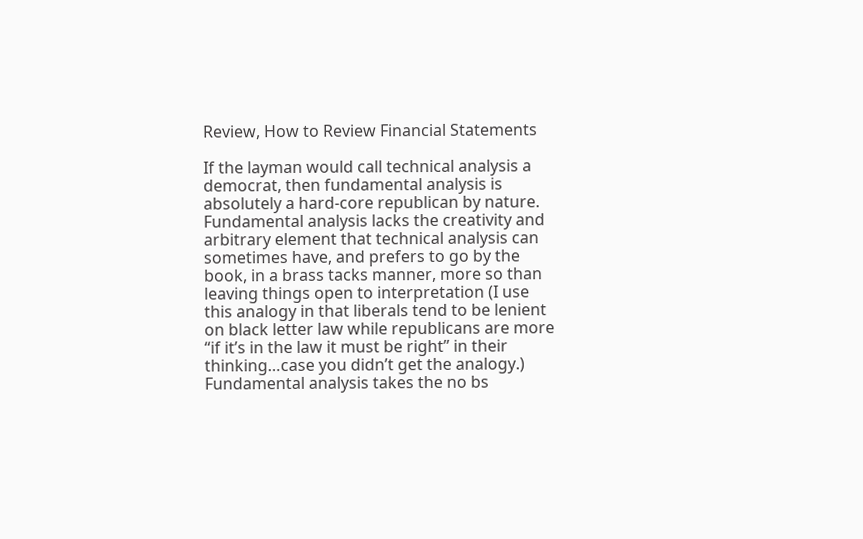Review, How to Review Financial Statements

If the layman would call technical analysis a democrat, then fundamental analysis is absolutely a hard-core republican by nature. Fundamental analysis lacks the creativity and arbitrary element that technical analysis can sometimes have, and prefers to go by the book, in a brass tacks manner, more so than leaving things open to interpretation (I use this analogy in that liberals tend to be lenient on black letter law while republicans are more “if it’s in the law it must be right” in their thinking…case you didn’t get the analogy.) Fundamental analysis takes the no bs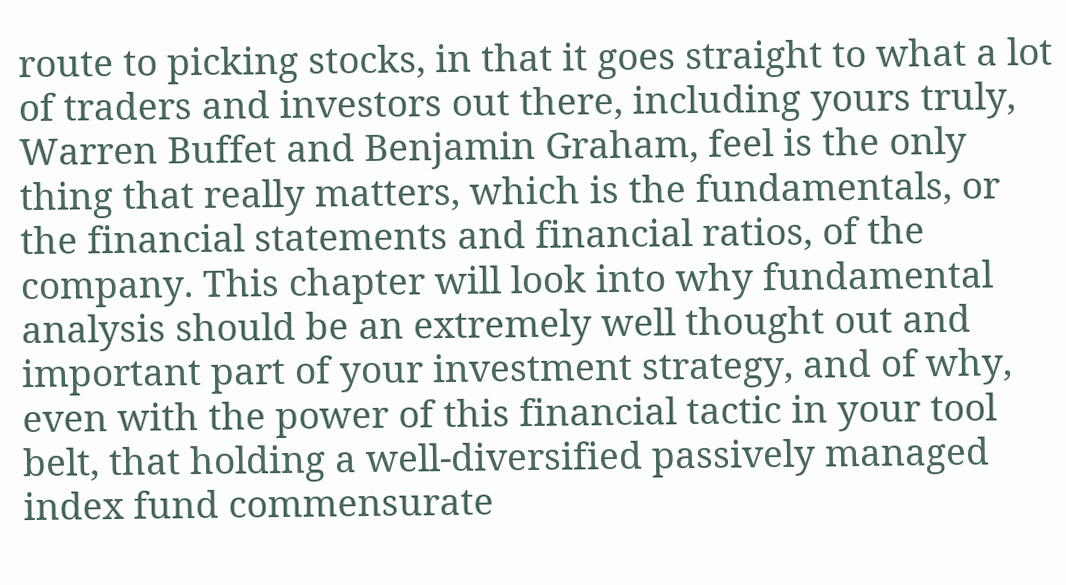route to picking stocks, in that it goes straight to what a lot of traders and investors out there, including yours truly, Warren Buffet and Benjamin Graham, feel is the only thing that really matters, which is the fundamentals, or the financial statements and financial ratios, of the company. This chapter will look into why fundamental analysis should be an extremely well thought out and important part of your investment strategy, and of why, even with the power of this financial tactic in your tool belt, that holding a well-diversified passively managed index fund commensurate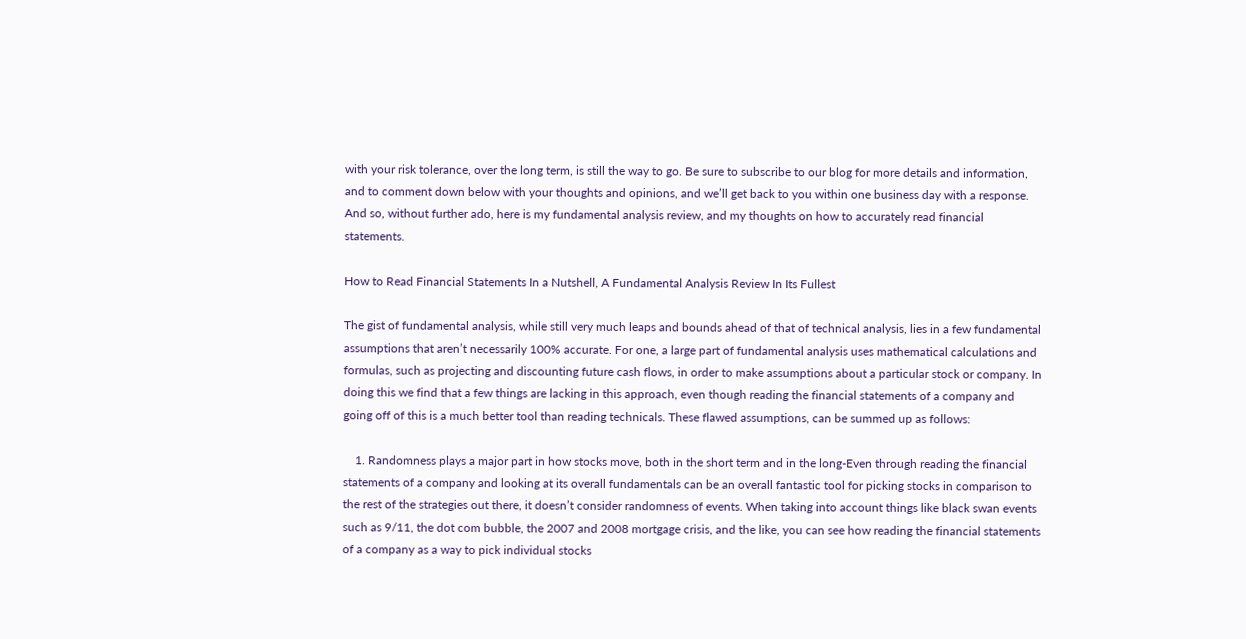with your risk tolerance, over the long term, is still the way to go. Be sure to subscribe to our blog for more details and information, and to comment down below with your thoughts and opinions, and we’ll get back to you within one business day with a response. And so, without further ado, here is my fundamental analysis review, and my thoughts on how to accurately read financial statements.

How to Read Financial Statements In a Nutshell, A Fundamental Analysis Review In Its Fullest

The gist of fundamental analysis, while still very much leaps and bounds ahead of that of technical analysis, lies in a few fundamental assumptions that aren’t necessarily 100% accurate. For one, a large part of fundamental analysis uses mathematical calculations and formulas, such as projecting and discounting future cash flows, in order to make assumptions about a particular stock or company. In doing this we find that a few things are lacking in this approach, even though reading the financial statements of a company and going off of this is a much better tool than reading technicals. These flawed assumptions, can be summed up as follows:

    1. Randomness plays a major part in how stocks move, both in the short term and in the long-Even through reading the financial statements of a company and looking at its overall fundamentals can be an overall fantastic tool for picking stocks in comparison to the rest of the strategies out there, it doesn’t consider randomness of events. When taking into account things like black swan events such as 9/11, the dot com bubble, the 2007 and 2008 mortgage crisis, and the like, you can see how reading the financial statements of a company as a way to pick individual stocks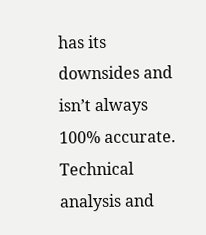has its downsides and isn’t always 100% accurate. Technical analysis and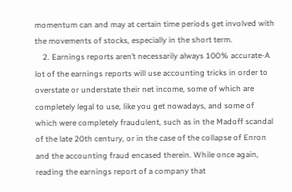momentum can and may at certain time periods get involved with the movements of stocks, especially in the short term.
    2. Earnings reports aren’t necessarily always 100% accurate-A lot of the earnings reports will use accounting tricks in order to overstate or understate their net income, some of which are completely legal to use, like you get nowadays, and some of which were completely fraudulent, such as in the Madoff scandal of the late 20th century, or in the case of the collapse of Enron and the accounting fraud encased therein. While once again, reading the earnings report of a company that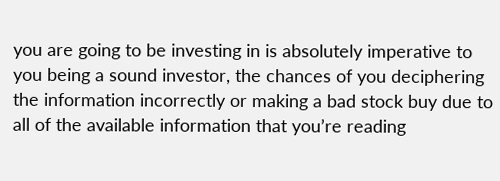you are going to be investing in is absolutely imperative to you being a sound investor, the chances of you deciphering the information incorrectly or making a bad stock buy due to all of the available information that you’re reading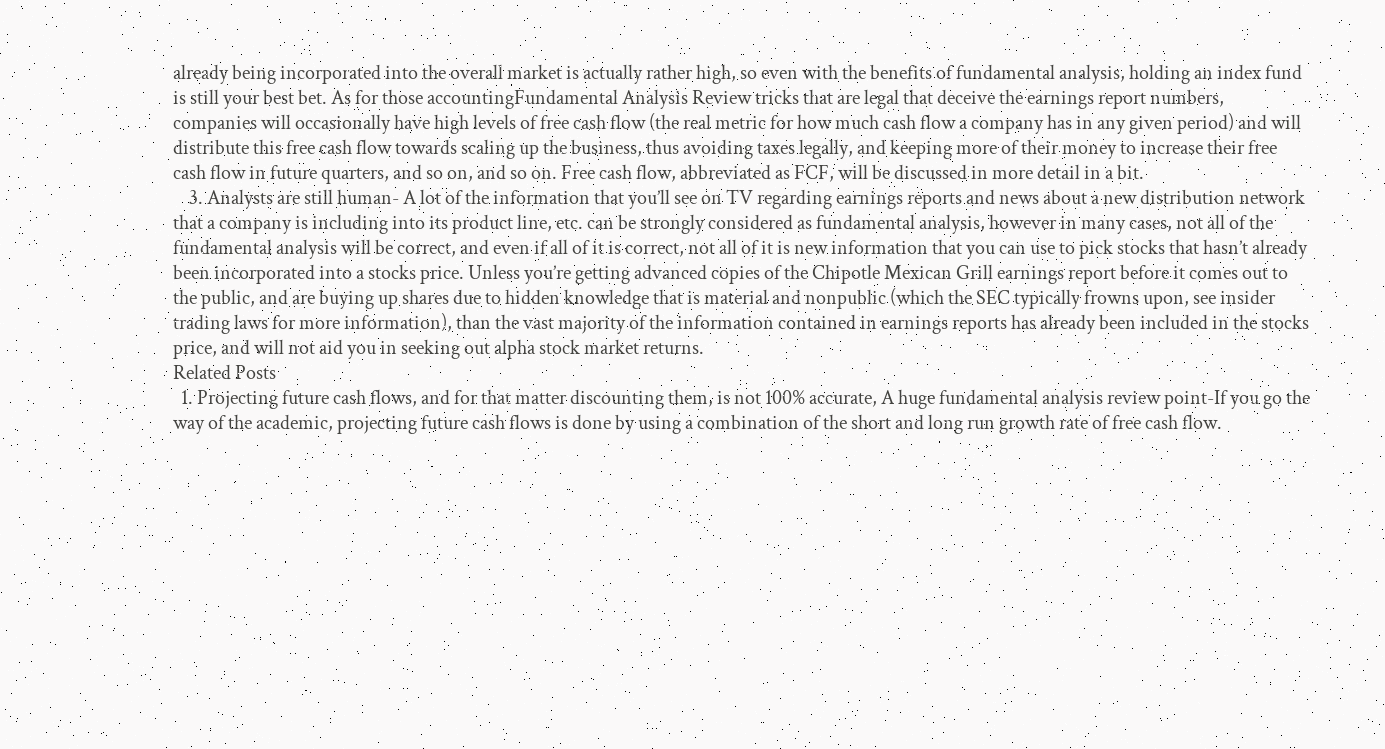already being incorporated into the overall market is actually rather high, so even with the benefits of fundamental analysis, holding an index fund is still your best bet. As for those accountingFundamental Analysis Review tricks that are legal that deceive the earnings report numbers, companies will occasionally have high levels of free cash flow (the real metric for how much cash flow a company has in any given period) and will distribute this free cash flow towards scaling up the business, thus avoiding taxes legally, and keeping more of their money to increase their free cash flow in future quarters, and so on, and so on. Free cash flow, abbreviated as FCF, will be discussed in more detail in a bit.
    3. Analysts are still human- A lot of the information that you’ll see on TV regarding earnings reports and news about a new distribution network that a company is including into its product line, etc. can be strongly considered as fundamental analysis, however in many cases, not all of the fundamental analysis will be correct, and even if all of it is correct, not all of it is new information that you can use to pick stocks that hasn’t already been incorporated into a stocks price. Unless you’re getting advanced copies of the Chipotle Mexican Grill earnings report before it comes out to the public, and are buying up shares due to hidden knowledge that is material and nonpublic (which the SEC typically frowns upon, see insider trading laws for more information), than the vast majority of the information contained in earnings reports has already been included in the stocks price, and will not aid you in seeking out alpha stock market returns.
Related Posts
  1. Projecting future cash flows, and for that matter discounting them, is not 100% accurate, A huge fundamental analysis review point-If you go the way of the academic, projecting future cash flows is done by using a combination of the short and long run growth rate of free cash flow.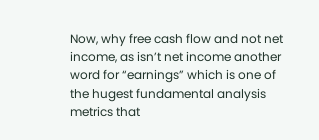Now, why free cash flow and not net income, as isn’t net income another word for “earnings” which is one of the hugest fundamental analysis metrics that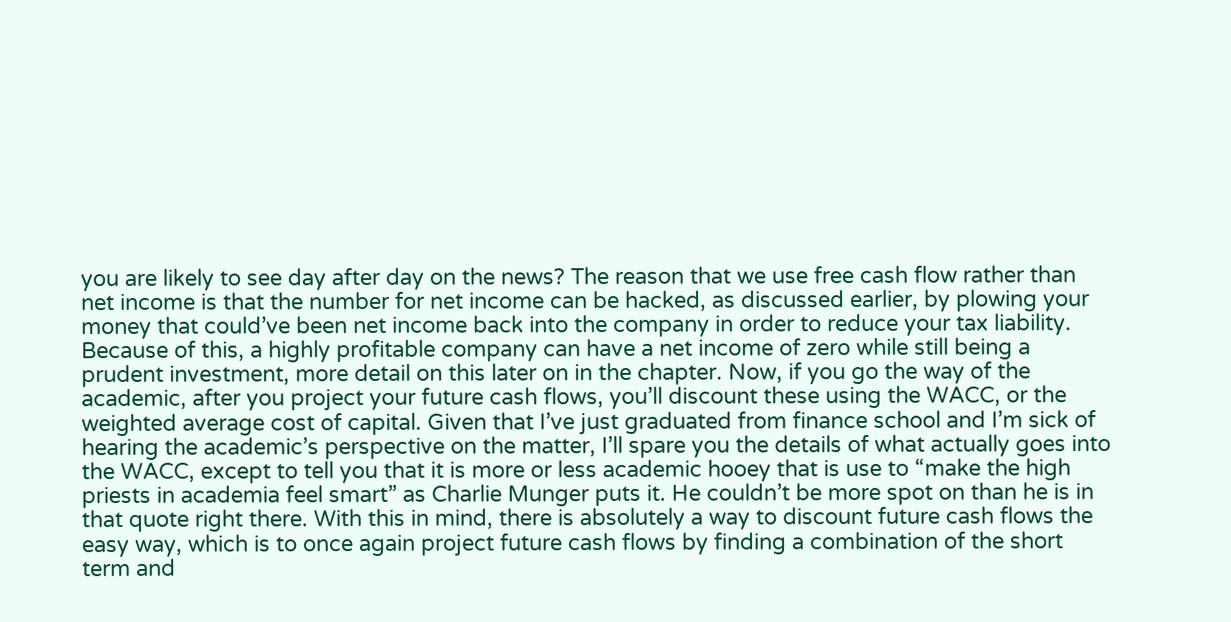you are likely to see day after day on the news? The reason that we use free cash flow rather than net income is that the number for net income can be hacked, as discussed earlier, by plowing your money that could’ve been net income back into the company in order to reduce your tax liability. Because of this, a highly profitable company can have a net income of zero while still being a prudent investment, more detail on this later on in the chapter. Now, if you go the way of the academic, after you project your future cash flows, you’ll discount these using the WACC, or the weighted average cost of capital. Given that I’ve just graduated from finance school and I’m sick of hearing the academic’s perspective on the matter, I’ll spare you the details of what actually goes into the WACC, except to tell you that it is more or less academic hooey that is use to “make the high priests in academia feel smart” as Charlie Munger puts it. He couldn’t be more spot on than he is in that quote right there. With this in mind, there is absolutely a way to discount future cash flows the easy way, which is to once again project future cash flows by finding a combination of the short term and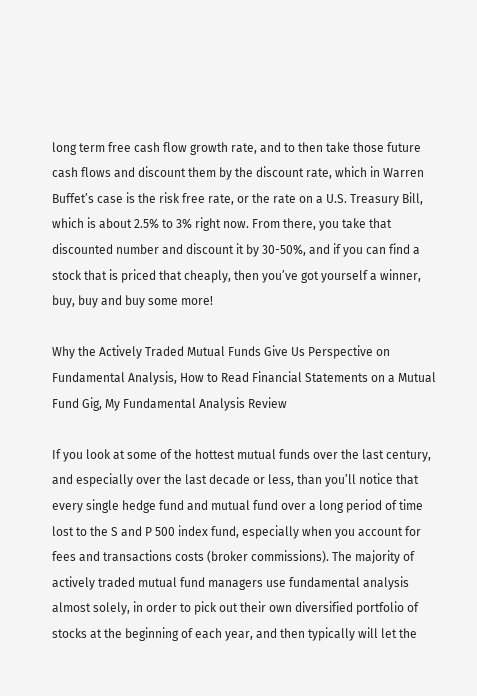long term free cash flow growth rate, and to then take those future cash flows and discount them by the discount rate, which in Warren Buffet’s case is the risk free rate, or the rate on a U.S. Treasury Bill, which is about 2.5% to 3% right now. From there, you take that discounted number and discount it by 30-50%, and if you can find a stock that is priced that cheaply, then you’ve got yourself a winner, buy, buy and buy some more!

Why the Actively Traded Mutual Funds Give Us Perspective on Fundamental Analysis, How to Read Financial Statements on a Mutual Fund Gig, My Fundamental Analysis Review

If you look at some of the hottest mutual funds over the last century, and especially over the last decade or less, than you’ll notice that every single hedge fund and mutual fund over a long period of time lost to the S and P 500 index fund, especially when you account for fees and transactions costs (broker commissions). The majority of actively traded mutual fund managers use fundamental analysis almost solely, in order to pick out their own diversified portfolio of stocks at the beginning of each year, and then typically will let the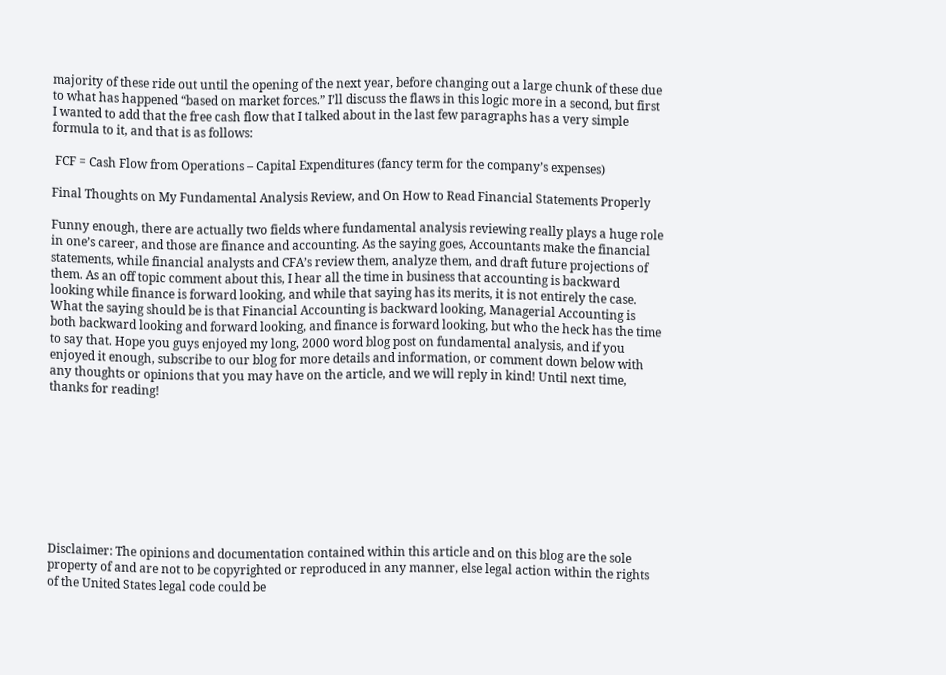majority of these ride out until the opening of the next year, before changing out a large chunk of these due to what has happened “based on market forces.” I’ll discuss the flaws in this logic more in a second, but first I wanted to add that the free cash flow that I talked about in the last few paragraphs has a very simple formula to it, and that is as follows:

 FCF = Cash Flow from Operations – Capital Expenditures (fancy term for the company’s expenses)

Final Thoughts on My Fundamental Analysis Review, and On How to Read Financial Statements Properly

Funny enough, there are actually two fields where fundamental analysis reviewing really plays a huge role in one’s career, and those are finance and accounting. As the saying goes, Accountants make the financial statements, while financial analysts and CFA’s review them, analyze them, and draft future projections of them. As an off topic comment about this, I hear all the time in business that accounting is backward looking while finance is forward looking, and while that saying has its merits, it is not entirely the case. What the saying should be is that Financial Accounting is backward looking, Managerial Accounting is both backward looking and forward looking, and finance is forward looking, but who the heck has the time to say that. Hope you guys enjoyed my long, 2000 word blog post on fundamental analysis, and if you enjoyed it enough, subscribe to our blog for more details and information, or comment down below with any thoughts or opinions that you may have on the article, and we will reply in kind! Until next time, thanks for reading!









Disclaimer: The opinions and documentation contained within this article and on this blog are the sole property of and are not to be copyrighted or reproduced in any manner, else legal action within the rights of the United States legal code could be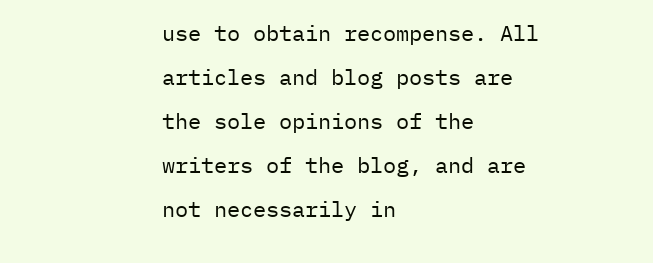use to obtain recompense. All articles and blog posts are the sole opinions of the writers of the blog, and are not necessarily in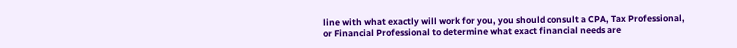line with what exactly will work for you, you should consult a CPA, Tax Professional, or Financial Professional to determine what exact financial needs are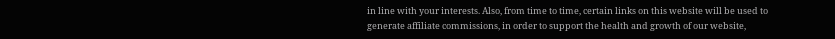in line with your interests. Also, from time to time, certain links on this website will be used to generate affiliate commissions, in order to support the health and growth of our website,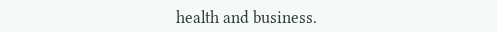health and business.